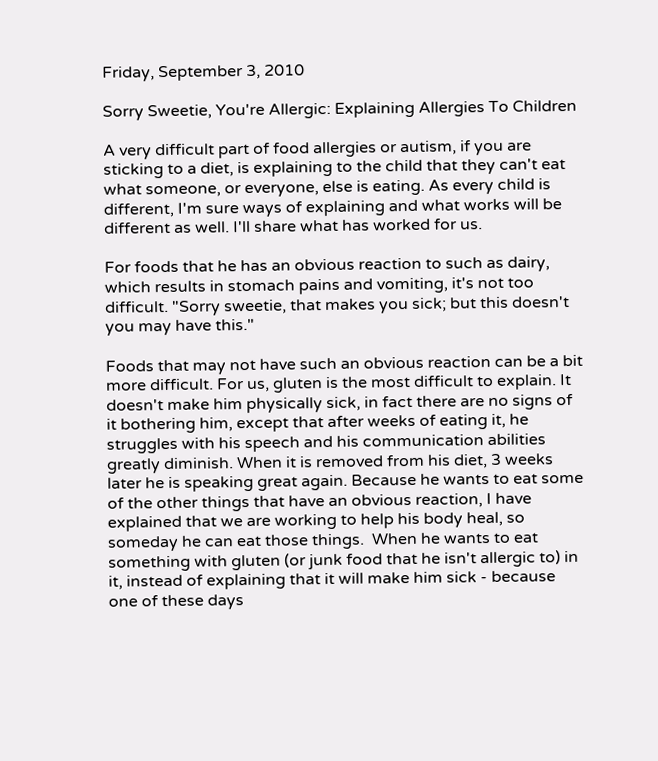Friday, September 3, 2010

Sorry Sweetie, You're Allergic: Explaining Allergies To Children

A very difficult part of food allergies or autism, if you are sticking to a diet, is explaining to the child that they can't eat what someone, or everyone, else is eating. As every child is different, I'm sure ways of explaining and what works will be different as well. I'll share what has worked for us.

For foods that he has an obvious reaction to such as dairy, which results in stomach pains and vomiting, it's not too difficult. "Sorry sweetie, that makes you sick; but this doesn't you may have this."

Foods that may not have such an obvious reaction can be a bit more difficult. For us, gluten is the most difficult to explain. It doesn't make him physically sick, in fact there are no signs of it bothering him, except that after weeks of eating it, he struggles with his speech and his communication abilities greatly diminish. When it is removed from his diet, 3 weeks later he is speaking great again. Because he wants to eat some of the other things that have an obvious reaction, I have explained that we are working to help his body heal, so someday he can eat those things.  When he wants to eat something with gluten (or junk food that he isn't allergic to) in it, instead of explaining that it will make him sick - because one of these days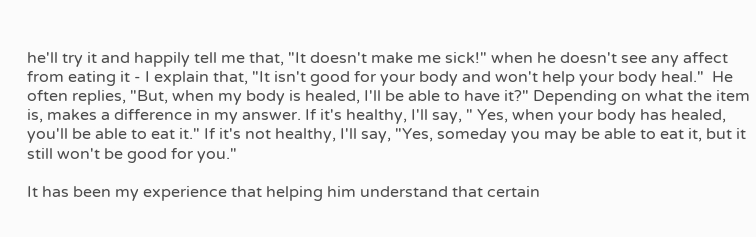he'll try it and happily tell me that, "It doesn't make me sick!" when he doesn't see any affect from eating it - I explain that, "It isn't good for your body and won't help your body heal."  He often replies, "But, when my body is healed, I'll be able to have it?" Depending on what the item is, makes a difference in my answer. If it's healthy, I'll say, " Yes, when your body has healed, you'll be able to eat it." If it's not healthy, I'll say, "Yes, someday you may be able to eat it, but it still won't be good for you."

It has been my experience that helping him understand that certain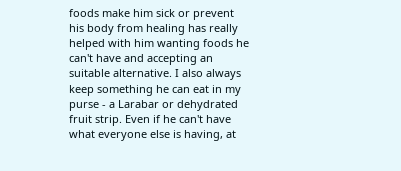foods make him sick or prevent his body from healing has really helped with him wanting foods he can't have and accepting an suitable alternative. I also always keep something he can eat in my purse - a Larabar or dehydrated fruit strip. Even if he can't have what everyone else is having, at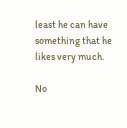least he can have something that he likes very much.

No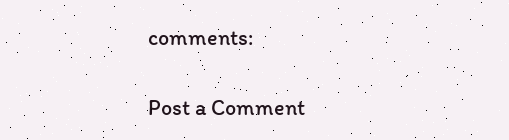comments:

Post a Comment